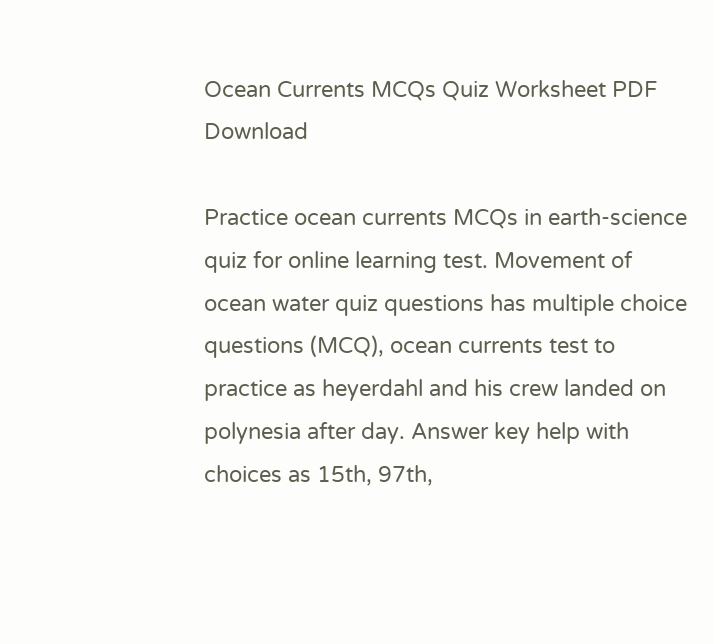Ocean Currents MCQs Quiz Worksheet PDF Download

Practice ocean currents MCQs in earth-science quiz for online learning test. Movement of ocean water quiz questions has multiple choice questions (MCQ), ocean currents test to practice as heyerdahl and his crew landed on polynesia after day. Answer key help with choices as 15th, 97th,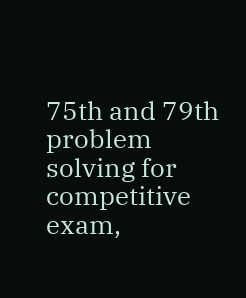75th and 79th problem solving for competitive exam,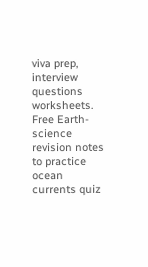viva prep, interview questions worksheets. Free Earth-science revision notes to practice ocean currents quiz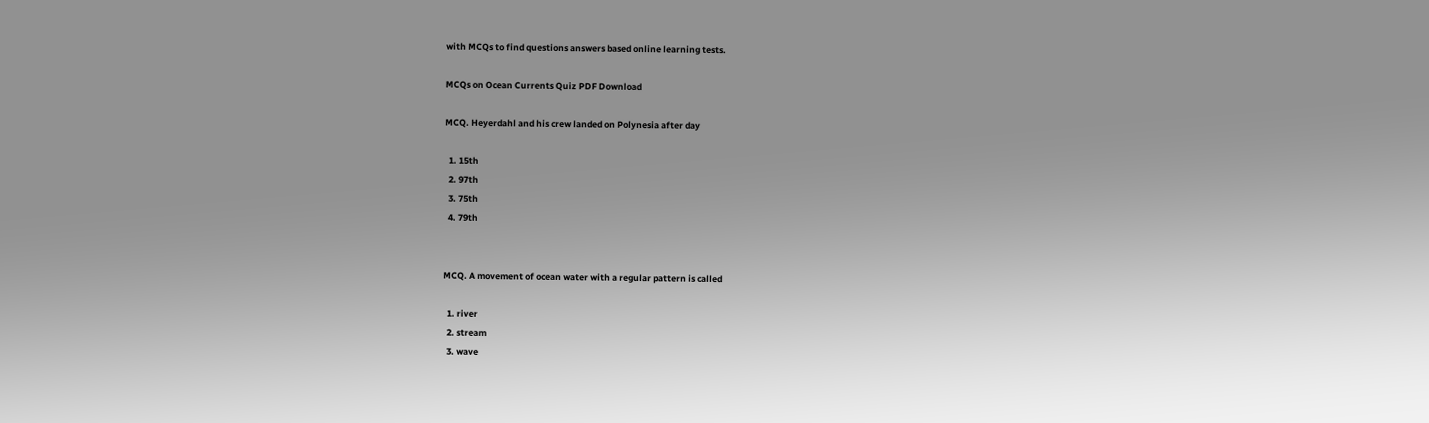with MCQs to find questions answers based online learning tests.

MCQs on Ocean Currents Quiz PDF Download

MCQ. Heyerdahl and his crew landed on Polynesia after day

  1. 15th
  2. 97th
  3. 75th
  4. 79th


MCQ. A movement of ocean water with a regular pattern is called

  1. river
  2. stream
  3. wave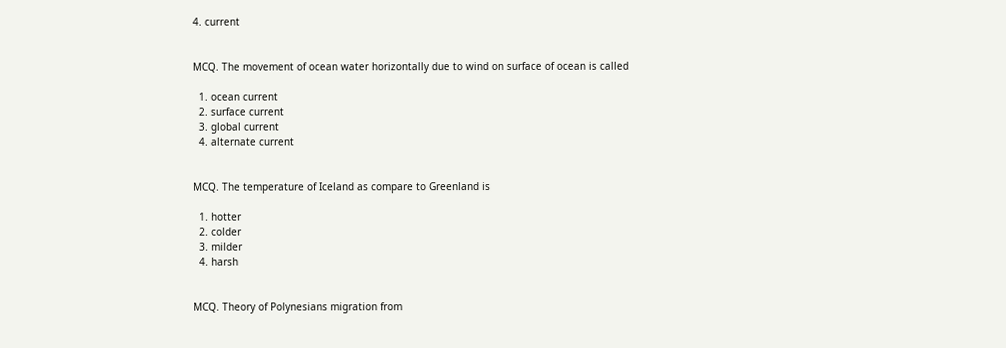4. current


MCQ. The movement of ocean water horizontally due to wind on surface of ocean is called

  1. ocean current
  2. surface current
  3. global current
  4. alternate current


MCQ. The temperature of Iceland as compare to Greenland is

  1. hotter
  2. colder
  3. milder
  4. harsh


MCQ. Theory of Polynesians migration from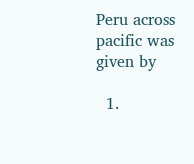Peru across pacific was given by

  1.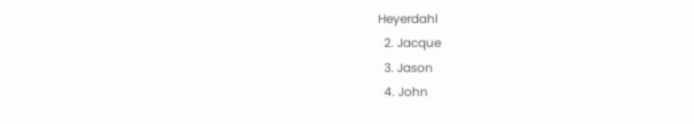Heyerdahl
  2. Jacque
  3. Jason
  4. John